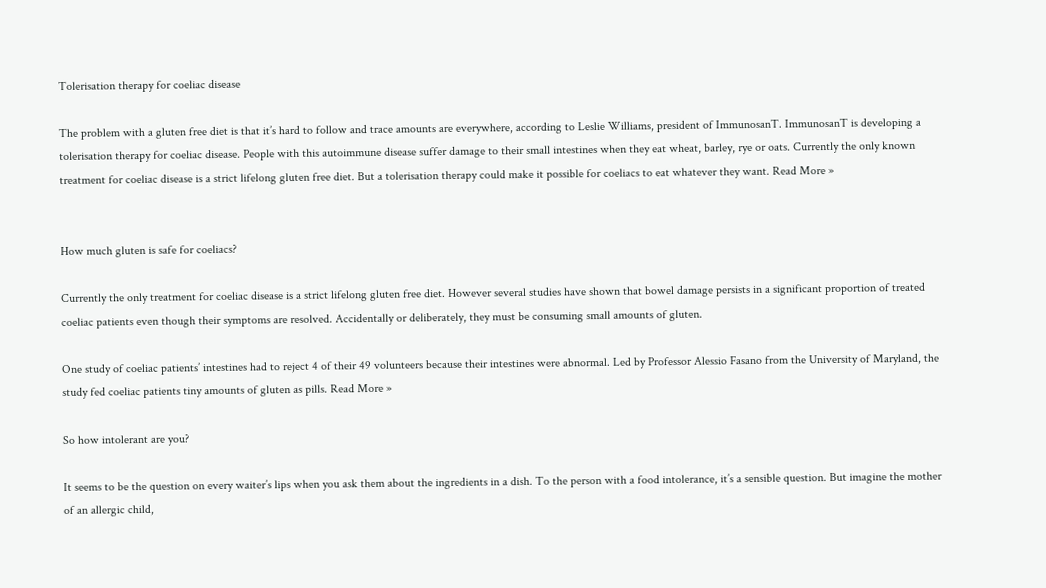Tolerisation therapy for coeliac disease

The problem with a gluten free diet is that it’s hard to follow and trace amounts are everywhere, according to Leslie Williams, president of ImmunosanT. ImmunosanT is developing a tolerisation therapy for coeliac disease. People with this autoimmune disease suffer damage to their small intestines when they eat wheat, barley, rye or oats. Currently the only known treatment for coeliac disease is a strict lifelong gluten free diet. But a tolerisation therapy could make it possible for coeliacs to eat whatever they want. Read More »


How much gluten is safe for coeliacs?

Currently the only treatment for coeliac disease is a strict lifelong gluten free diet. However several studies have shown that bowel damage persists in a significant proportion of treated coeliac patients even though their symptoms are resolved. Accidentally or deliberately, they must be consuming small amounts of gluten.

One study of coeliac patients’ intestines had to reject 4 of their 49 volunteers because their intestines were abnormal. Led by Professor Alessio Fasano from the University of Maryland, the study fed coeliac patients tiny amounts of gluten as pills. Read More »

So how intolerant are you?

It seems to be the question on every waiter’s lips when you ask them about the ingredients in a dish. To the person with a food intolerance, it’s a sensible question. But imagine the mother of an allergic child,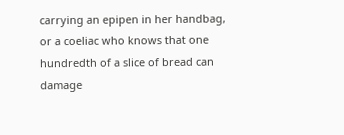carrying an epipen in her handbag, or a coeliac who knows that one hundredth of a slice of bread can damage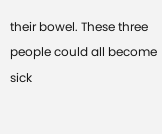their bowel. These three people could all become sick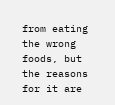from eating the wrong foods, but the reasons for it are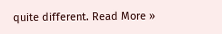quite different. Read More »